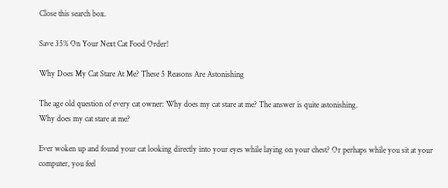Close this search box.

Save 35% On Your Next Cat Food Order!

Why Does My Cat Stare At Me? These 5 Reasons Are Astonishing

The age old question of every cat owner: Why does my cat stare at me? The answer is quite astonishing.
Why does my cat stare at me?

Ever woken up and found your cat looking directly into your eyes while laying on your chest? Or perhaps while you sit at your computer, you feel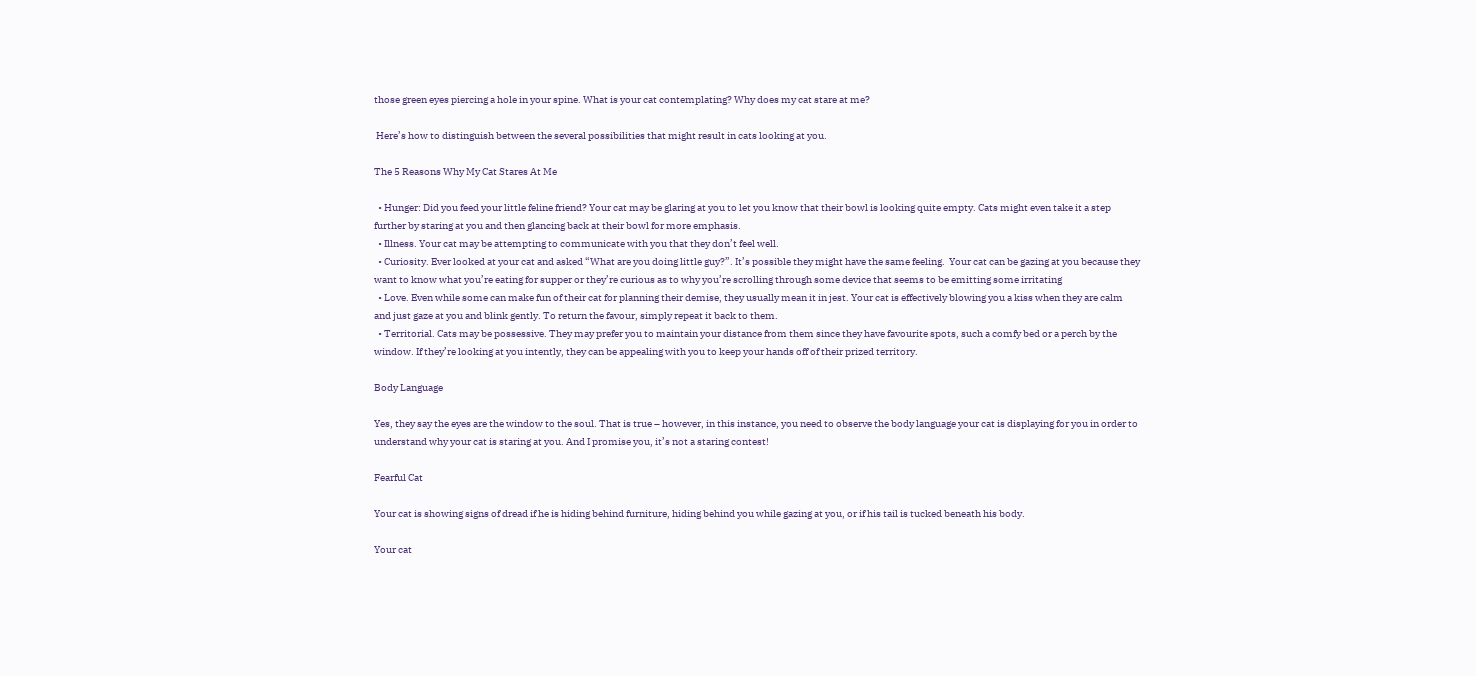those green eyes piercing a hole in your spine. What is your cat contemplating? Why does my cat stare at me?

 Here’s how to distinguish between the several possibilities that might result in cats looking at you.

The 5 Reasons Why My Cat Stares At Me

  • Hunger: Did you feed your little feline friend? Your cat may be glaring at you to let you know that their bowl is looking quite empty. Cats might even take it a step further by staring at you and then glancing back at their bowl for more emphasis.
  • Illness. Your cat may be attempting to communicate with you that they don’t feel well.
  • Curiosity. Ever looked at your cat and asked “What are you doing little guy?”. It’s possible they might have the same feeling.  Your cat can be gazing at you because they want to know what you’re eating for supper or they’re curious as to why you’re scrolling through some device that seems to be emitting some irritating
  • Love. Even while some can make fun of their cat for planning their demise, they usually mean it in jest. Your cat is effectively blowing you a kiss when they are calm and just gaze at you and blink gently. To return the favour, simply repeat it back to them.
  • Territorial. Cats may be possessive. They may prefer you to maintain your distance from them since they have favourite spots, such a comfy bed or a perch by the window. If they’re looking at you intently, they can be appealing with you to keep your hands off of their prized territory.

Body Language

Yes, they say the eyes are the window to the soul. That is true – however, in this instance, you need to observe the body language your cat is displaying for you in order to understand why your cat is staring at you. And I promise you, it’s not a staring contest!

Fearful Cat

Your cat is showing signs of dread if he is hiding behind furniture, hiding behind you while gazing at you, or if his tail is tucked beneath his body.

Your cat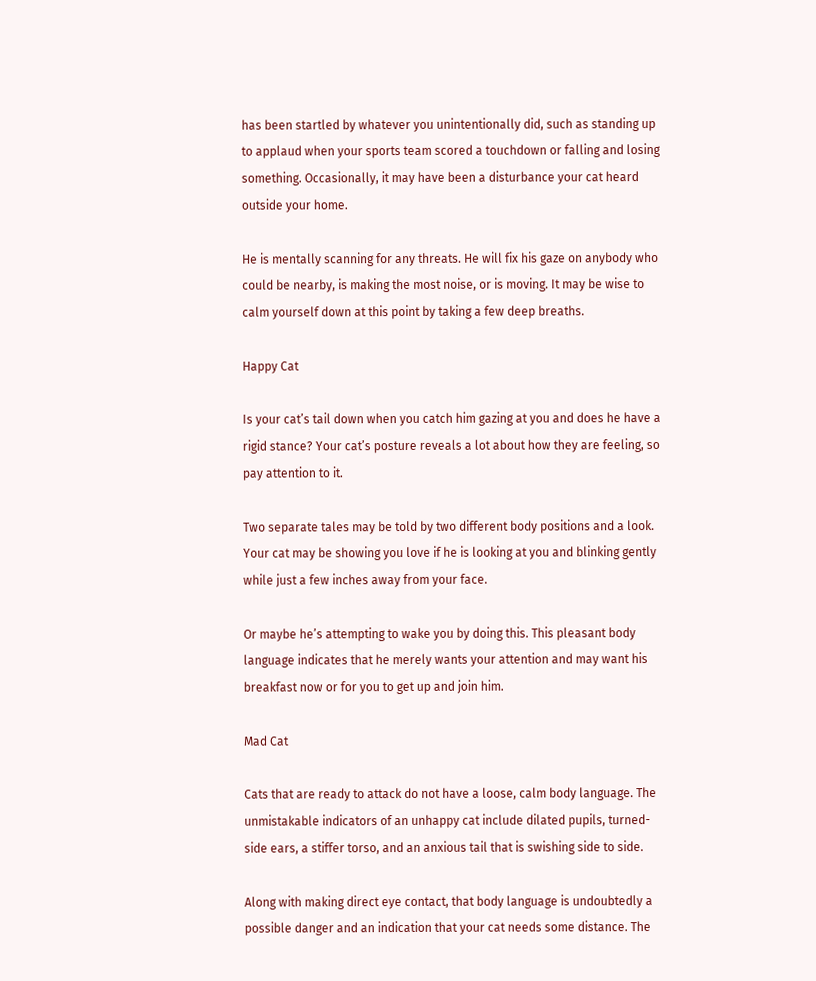has been startled by whatever you unintentionally did, such as standing up to applaud when your sports team scored a touchdown or falling and losing something. Occasionally, it may have been a disturbance your cat heard outside your home.

He is mentally scanning for any threats. He will fix his gaze on anybody who could be nearby, is making the most noise, or is moving. It may be wise to calm yourself down at this point by taking a few deep breaths.

Happy Cat

Is your cat’s tail down when you catch him gazing at you and does he have a rigid stance? Your cat’s posture reveals a lot about how they are feeling, so pay attention to it.

Two separate tales may be told by two different body positions and a look. Your cat may be showing you love if he is looking at you and blinking gently while just a few inches away from your face.

Or maybe he’s attempting to wake you by doing this. This pleasant body language indicates that he merely wants your attention and may want his breakfast now or for you to get up and join him.

Mad Cat

Cats that are ready to attack do not have a loose, calm body language. The unmistakable indicators of an unhappy cat include dilated pupils, turned-side ears, a stiffer torso, and an anxious tail that is swishing side to side.

Along with making direct eye contact, that body language is undoubtedly a possible danger and an indication that your cat needs some distance. The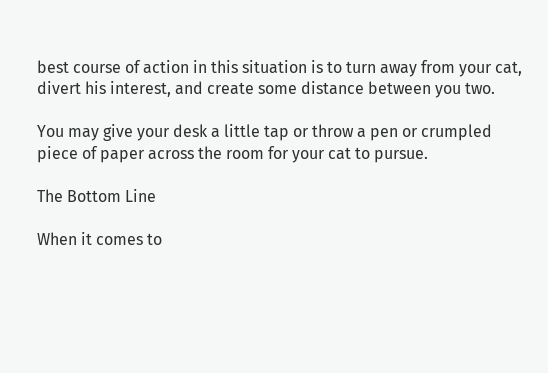best course of action in this situation is to turn away from your cat, divert his interest, and create some distance between you two.

You may give your desk a little tap or throw a pen or crumpled piece of paper across the room for your cat to pursue.

The Bottom Line

When it comes to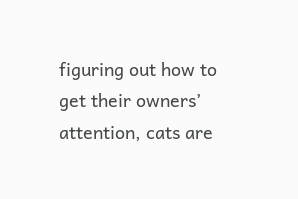figuring out how to get their owners’ attention, cats are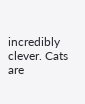incredibly clever. Cats are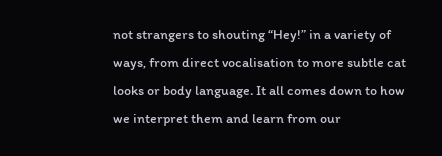not strangers to shouting “Hey!” in a variety of ways, from direct vocalisation to more subtle cat looks or body language. It all comes down to how we interpret them and learn from our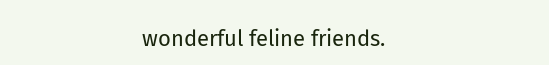wonderful feline friends.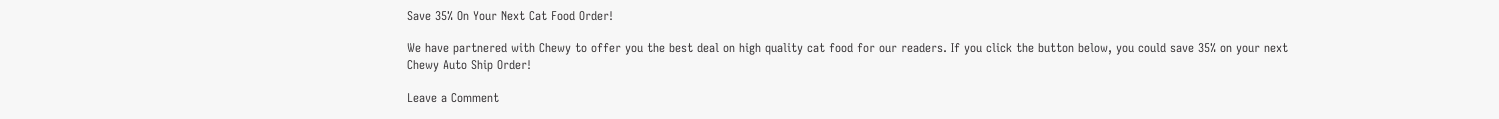Save 35% On Your Next Cat Food Order!

We have partnered with Chewy to offer you the best deal on high quality cat food for our readers. If you click the button below, you could save 35% on your next Chewy Auto Ship Order!

Leave a Comment